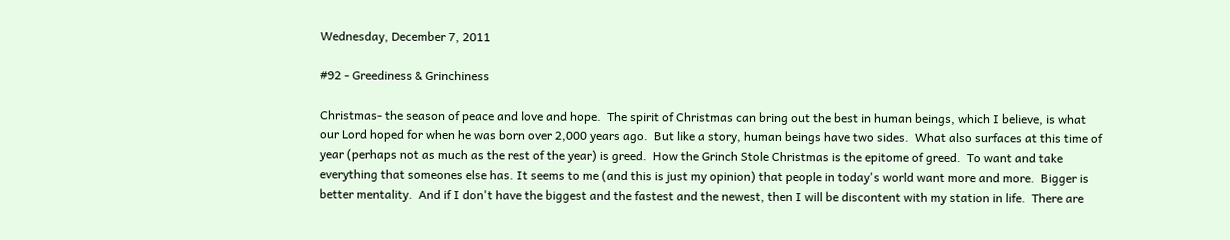Wednesday, December 7, 2011

#92 - Greediness & Grinchiness

Christmas- the season of peace and love and hope.  The spirit of Christmas can bring out the best in human beings, which I believe, is what our Lord hoped for when he was born over 2,000 years ago.  But like a story, human beings have two sides.  What also surfaces at this time of year (perhaps not as much as the rest of the year) is greed.  How the Grinch Stole Christmas is the epitome of greed.  To want and take everything that someones else has. It seems to me (and this is just my opinion) that people in today's world want more and more.  Bigger is better mentality.  And if I don't have the biggest and the fastest and the newest, then I will be discontent with my station in life.  There are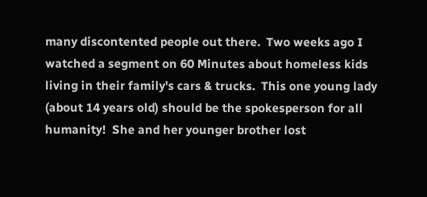many discontented people out there.  Two weeks ago I watched a segment on 60 Minutes about homeless kids living in their family's cars & trucks.  This one young lady (about 14 years old) should be the spokesperson for all humanity!  She and her younger brother lost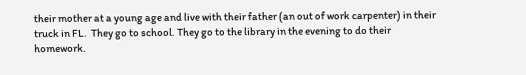their mother at a young age and live with their father (an out of work carpenter) in their truck in FL.  They go to school. They go to the library in the evening to do their homework.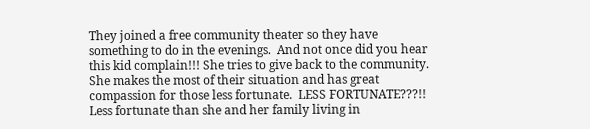They joined a free community theater so they have something to do in the evenings.  And not once did you hear this kid complain!!! She tries to give back to the community.  She makes the most of their situation and has great compassion for those less fortunate.  LESS FORTUNATE???!! Less fortunate than she and her family living in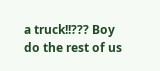a truck!!??? Boy do the rest of us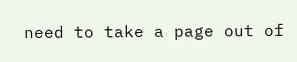need to take a page out of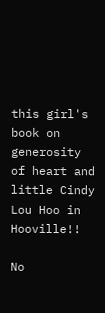this girl's book on generosity of heart and little Cindy Lou Hoo in Hooville!!

No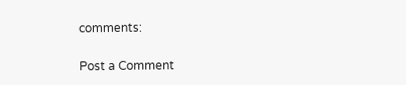comments:

Post a Comment